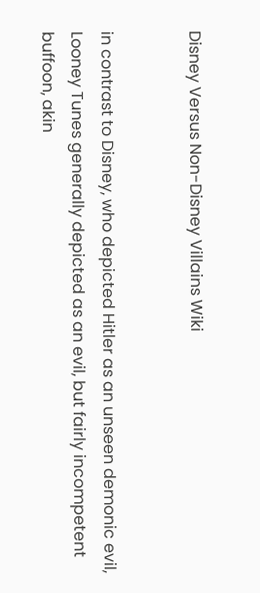Disney Versus Non-Disney Villains Wiki


in contrast to Disney, who depicted Hitler as an unseen demonic evil, Looney Tunes generally depicted as an evil, but fairly incompetent buffoon, akin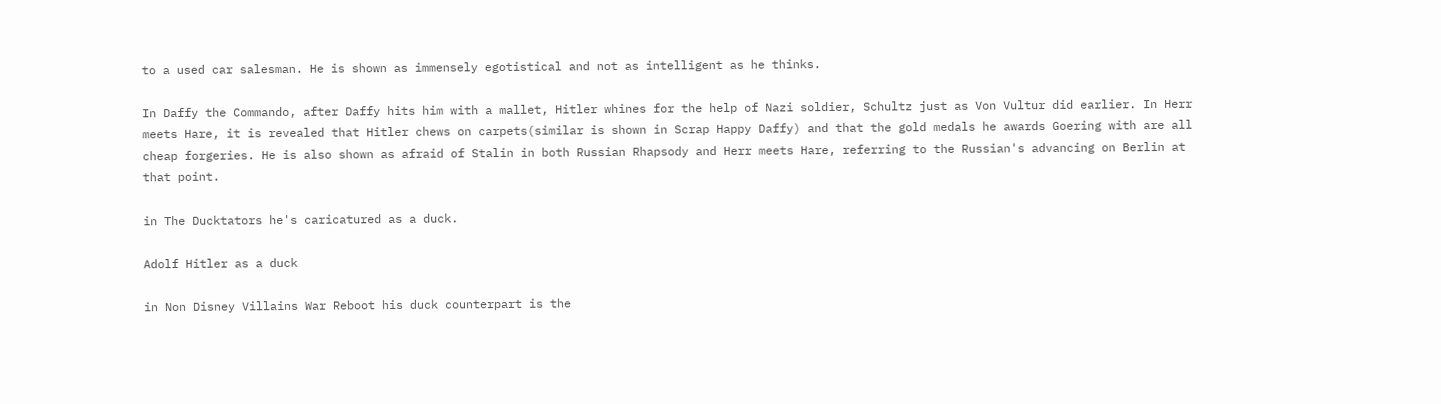to a used car salesman. He is shown as immensely egotistical and not as intelligent as he thinks.

In Daffy the Commando, after Daffy hits him with a mallet, Hitler whines for the help of Nazi soldier, Schultz just as Von Vultur did earlier. In Herr meets Hare, it is revealed that Hitler chews on carpets(similar is shown in Scrap Happy Daffy) and that the gold medals he awards Goering with are all cheap forgeries. He is also shown as afraid of Stalin in both Russian Rhapsody and Herr meets Hare, referring to the Russian's advancing on Berlin at that point.

in The Ducktators he's caricatured as a duck.

Adolf Hitler as a duck

in Non Disney Villains War Reboot his duck counterpart is the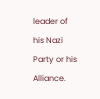leader of his Nazi Party or his Alliance.